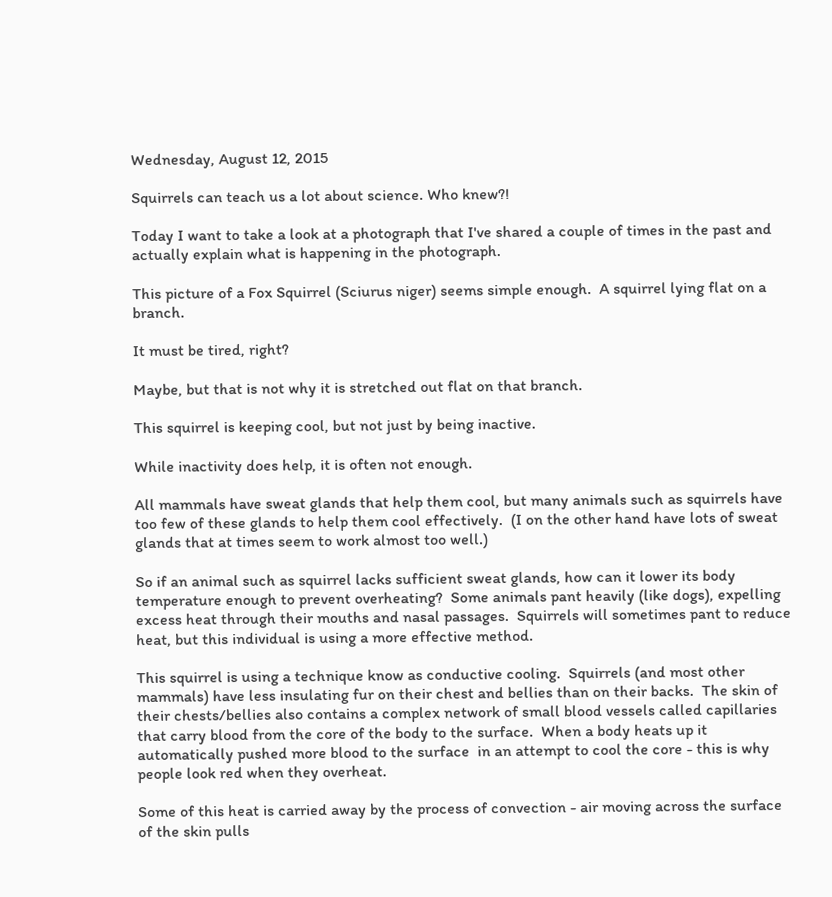Wednesday, August 12, 2015

Squirrels can teach us a lot about science. Who knew?!

Today I want to take a look at a photograph that I've shared a couple of times in the past and actually explain what is happening in the photograph.

This picture of a Fox Squirrel (Sciurus niger) seems simple enough.  A squirrel lying flat on a branch.

It must be tired, right?

Maybe, but that is not why it is stretched out flat on that branch.

This squirrel is keeping cool, but not just by being inactive.

While inactivity does help, it is often not enough.

All mammals have sweat glands that help them cool, but many animals such as squirrels have too few of these glands to help them cool effectively.  (I on the other hand have lots of sweat glands that at times seem to work almost too well.)

So if an animal such as squirrel lacks sufficient sweat glands, how can it lower its body temperature enough to prevent overheating?  Some animals pant heavily (like dogs), expelling excess heat through their mouths and nasal passages.  Squirrels will sometimes pant to reduce heat, but this individual is using a more effective method.

This squirrel is using a technique know as conductive cooling.  Squirrels (and most other mammals) have less insulating fur on their chest and bellies than on their backs.  The skin of their chests/bellies also contains a complex network of small blood vessels called capillaries that carry blood from the core of the body to the surface.  When a body heats up it automatically pushed more blood to the surface  in an attempt to cool the core - this is why people look red when they overheat.

Some of this heat is carried away by the process of convection - air moving across the surface of the skin pulls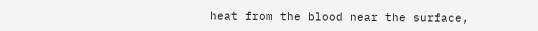heat from the blood near the surface,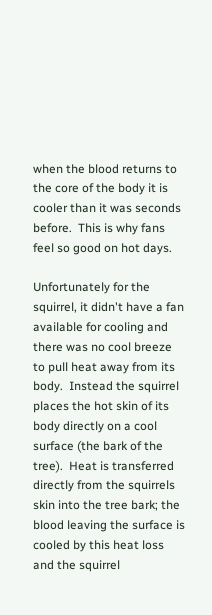when the blood returns to the core of the body it is cooler than it was seconds before.  This is why fans feel so good on hot days.

Unfortunately for the squirrel, it didn't have a fan available for cooling and there was no cool breeze to pull heat away from its body.  Instead the squirrel places the hot skin of its body directly on a cool surface (the bark of the tree).  Heat is transferred directly from the squirrels skin into the tree bark; the blood leaving the surface is cooled by this heat loss and the squirrel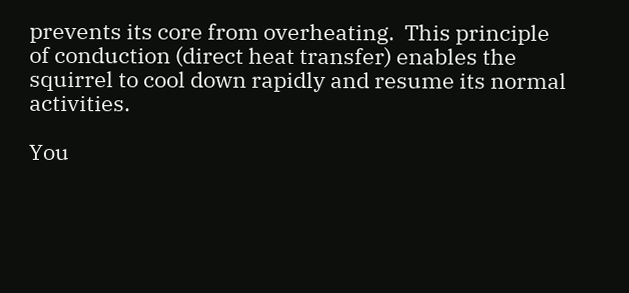prevents its core from overheating.  This principle of conduction (direct heat transfer) enables the squirrel to cool down rapidly and resume its normal activities.

You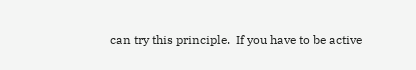can try this principle.  If you have to be active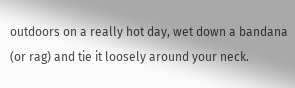outdoors on a really hot day, wet down a bandana (or rag) and tie it loosely around your neck.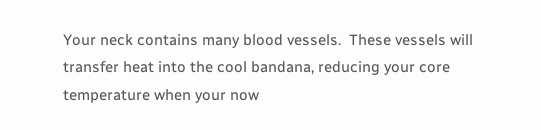Your neck contains many blood vessels.  These vessels will transfer heat into the cool bandana, reducing your core temperature when your now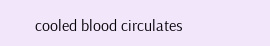cooled blood circulates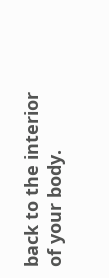back to the interior of your body.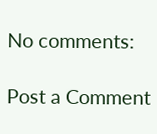No comments:

Post a Comment